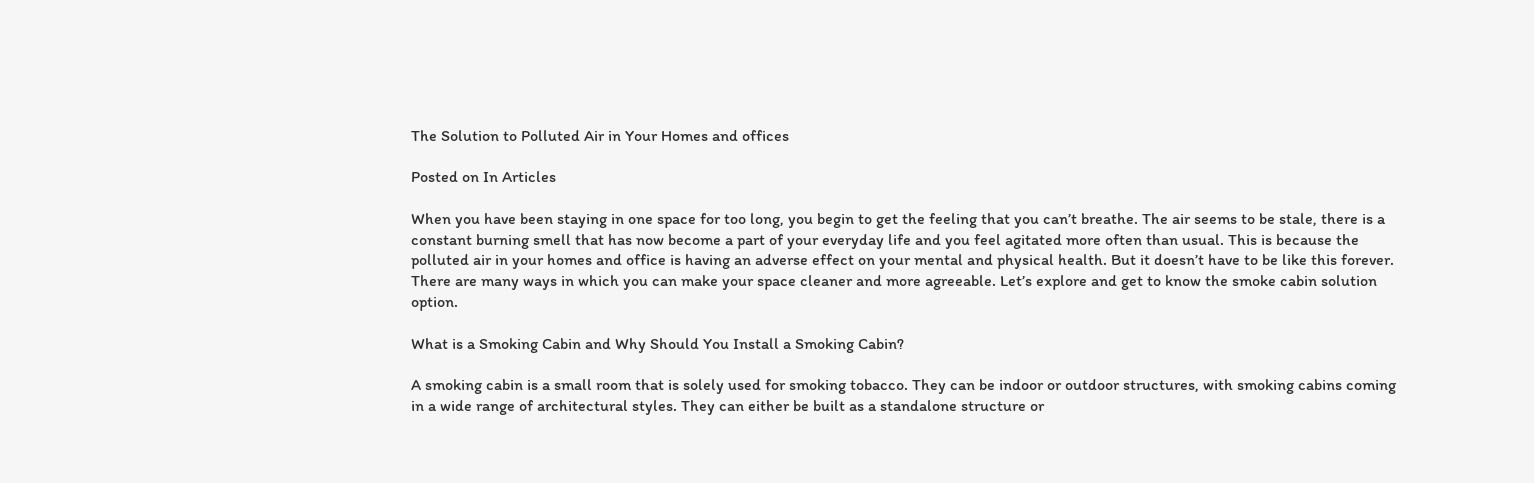The Solution to Polluted Air in Your Homes and offices

Posted on In Articles

When you have been staying in one space for too long, you begin to get the feeling that you can’t breathe. The air seems to be stale, there is a constant burning smell that has now become a part of your everyday life and you feel agitated more often than usual. This is because the polluted air in your homes and office is having an adverse effect on your mental and physical health. But it doesn’t have to be like this forever. There are many ways in which you can make your space cleaner and more agreeable. Let’s explore and get to know the smoke cabin solution option.

What is a Smoking Cabin and Why Should You Install a Smoking Cabin?

A smoking cabin is a small room that is solely used for smoking tobacco. They can be indoor or outdoor structures, with smoking cabins coming in a wide range of architectural styles. They can either be built as a standalone structure or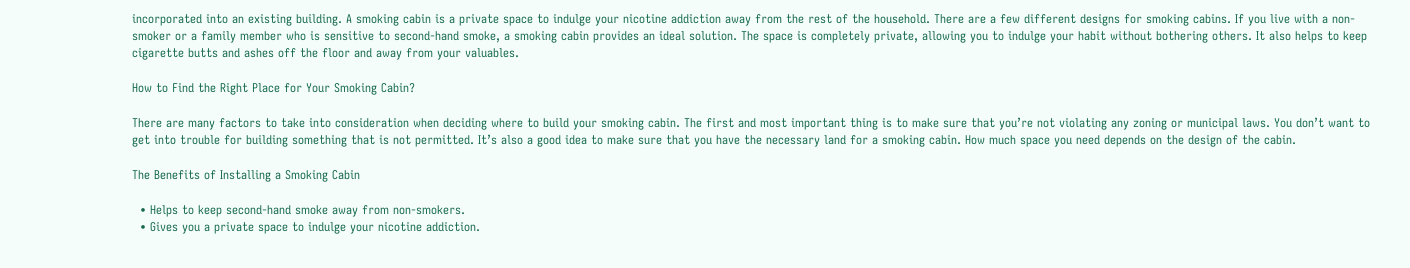incorporated into an existing building. A smoking cabin is a private space to indulge your nicotine addiction away from the rest of the household. There are a few different designs for smoking cabins. If you live with a non-smoker or a family member who is sensitive to second-hand smoke, a smoking cabin provides an ideal solution. The space is completely private, allowing you to indulge your habit without bothering others. It also helps to keep cigarette butts and ashes off the floor and away from your valuables.

How to Find the Right Place for Your Smoking Cabin?

There are many factors to take into consideration when deciding where to build your smoking cabin. The first and most important thing is to make sure that you’re not violating any zoning or municipal laws. You don’t want to get into trouble for building something that is not permitted. It’s also a good idea to make sure that you have the necessary land for a smoking cabin. How much space you need depends on the design of the cabin.

The Benefits of Installing a Smoking Cabin

  • Helps to keep second-hand smoke away from non-smokers.
  • Gives you a private space to indulge your nicotine addiction.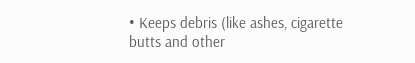• Keeps debris (like ashes, cigarette butts and other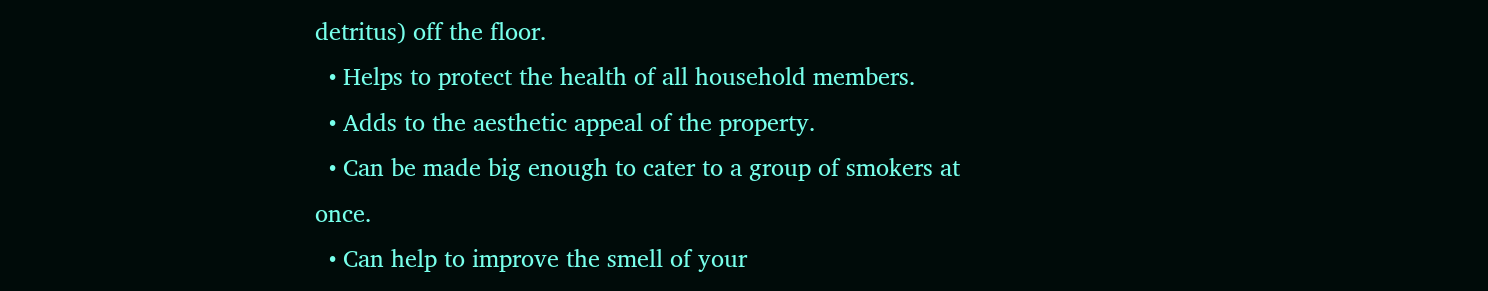detritus) off the floor.
  • Helps to protect the health of all household members.
  • Adds to the aesthetic appeal of the property.
  • Can be made big enough to cater to a group of smokers at once.
  • Can help to improve the smell of your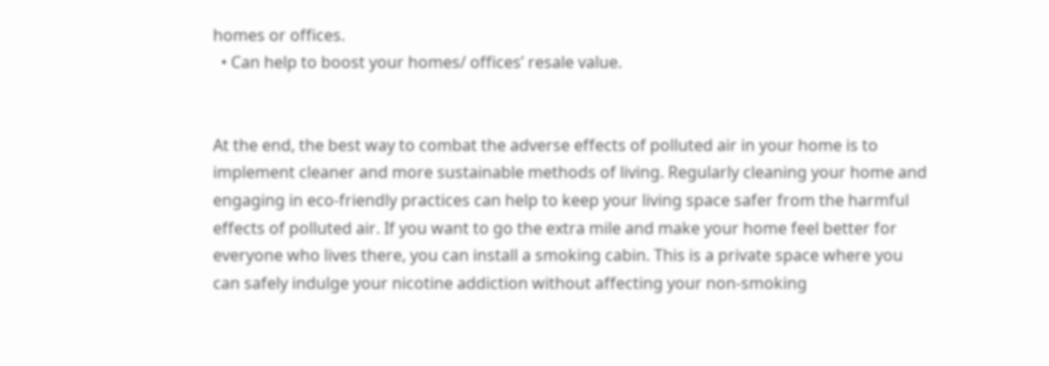homes or offices.
  • Can help to boost your homes/ offices’ resale value.


At the end, the best way to combat the adverse effects of polluted air in your home is to implement cleaner and more sustainable methods of living. Regularly cleaning your home and engaging in eco-friendly practices can help to keep your living space safer from the harmful effects of polluted air. If you want to go the extra mile and make your home feel better for everyone who lives there, you can install a smoking cabin. This is a private space where you can safely indulge your nicotine addiction without affecting your non-smoking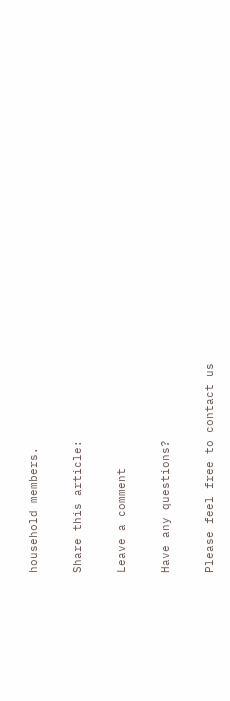household members.

Share this article:

Leave a comment

Have any questions?

Please feel free to contact us